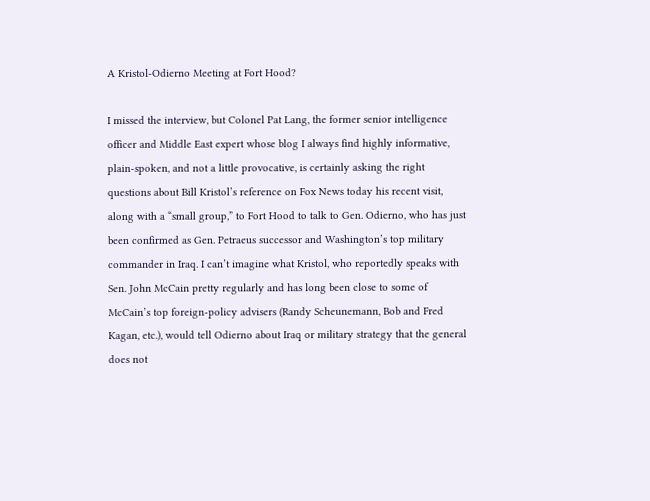A Kristol-Odierno Meeting at Fort Hood?

I missed the interview, but Colonel Pat Lang, the former senior intelligence officer and Middle East expert whose blog I always find highly informative, plain-spoken, and not a little provocative, is certainly asking the right questions about Bill Kristol’s reference on Fox News today his recent visit, along with a “small group,” to Fort Hood to talk to Gen. Odierno, who has just been confirmed as Gen. Petraeus successor and Washington’s top military commander in Iraq. I can’t imagine what Kristol, who reportedly speaks with Sen. John McCain pretty regularly and has long been close to some of McCain’s top foreign-policy advisers (Randy Scheunemann, Bob and Fred Kagan, etc.), would tell Odierno about Iraq or military strategy that the general does not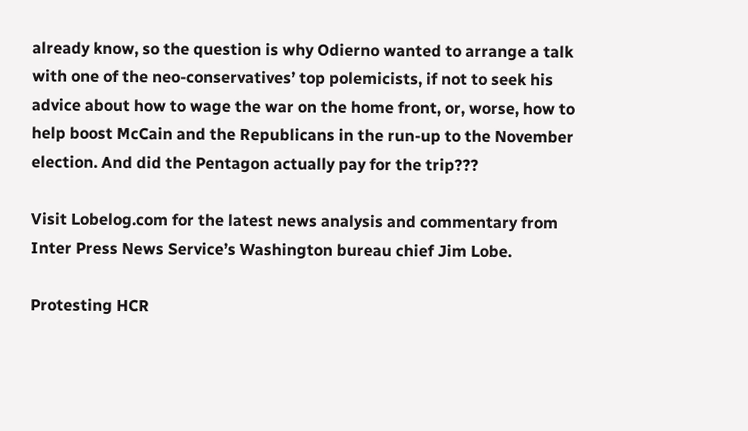already know, so the question is why Odierno wanted to arrange a talk with one of the neo-conservatives’ top polemicists, if not to seek his advice about how to wage the war on the home front, or, worse, how to help boost McCain and the Republicans in the run-up to the November election. And did the Pentagon actually pay for the trip???

Visit Lobelog.com for the latest news analysis and commentary from Inter Press News Service’s Washington bureau chief Jim Lobe.

Protesting HCR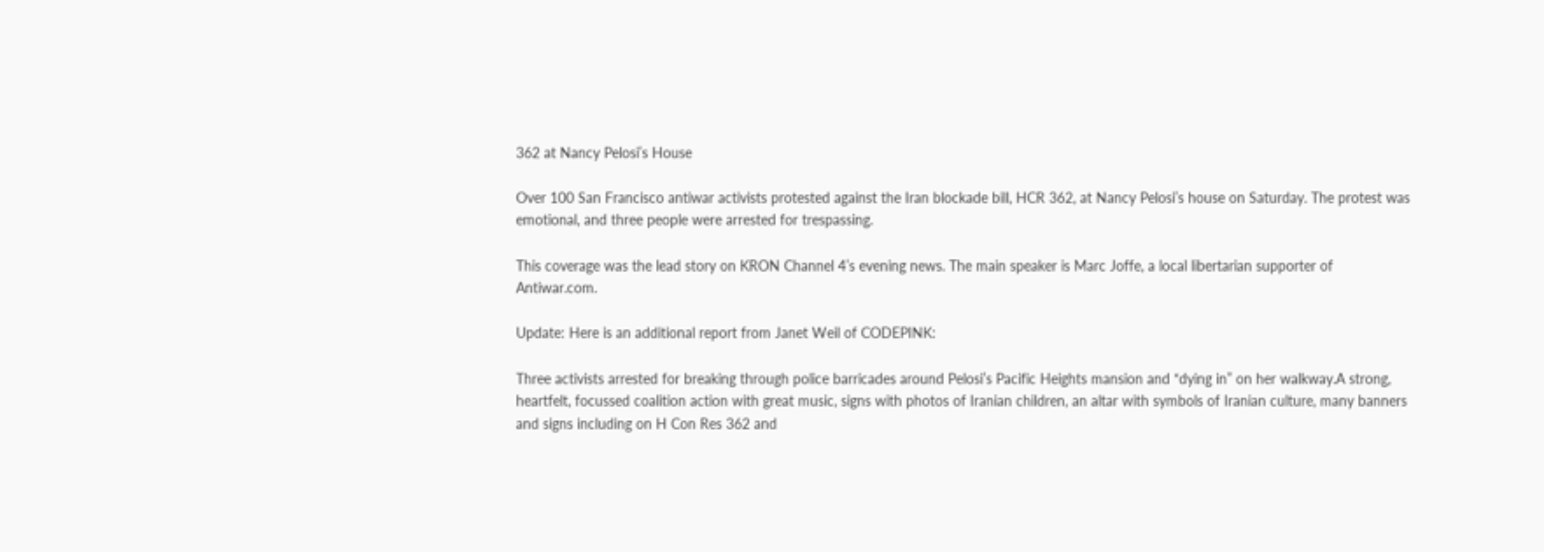362 at Nancy Pelosi’s House

Over 100 San Francisco antiwar activists protested against the Iran blockade bill, HCR 362, at Nancy Pelosi’s house on Saturday. The protest was emotional, and three people were arrested for trespassing.

This coverage was the lead story on KRON Channel 4’s evening news. The main speaker is Marc Joffe, a local libertarian supporter of Antiwar.com.

Update: Here is an additional report from Janet Weil of CODEPINK:

Three activists arrested for breaking through police barricades around Pelosi’s Pacific Heights mansion and “dying in” on her walkway.A strong, heartfelt, focussed coalition action with great music, signs with photos of Iranian children, an altar with symbols of Iranian culture, many banners and signs including on H Con Res 362 and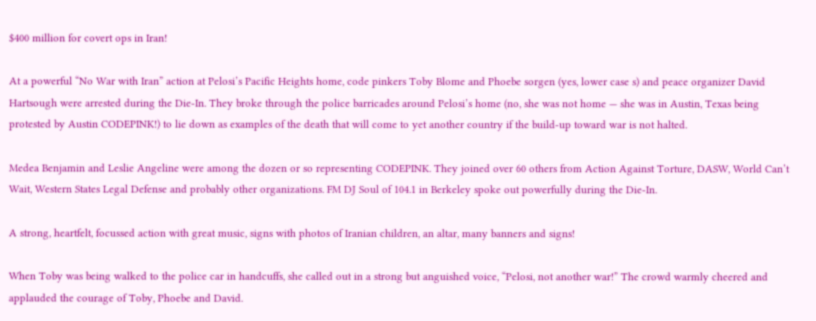$400 million for covert ops in Iran!

At a powerful “No War with Iran” action at Pelosi’s Pacific Heights home, code pinkers Toby Blome and Phoebe sorgen (yes, lower case s) and peace organizer David Hartsough were arrested during the Die-In. They broke through the police barricades around Pelosi’s home (no, she was not home — she was in Austin, Texas being protested by Austin CODEPINK!) to lie down as examples of the death that will come to yet another country if the build-up toward war is not halted.

Medea Benjamin and Leslie Angeline were among the dozen or so representing CODEPINK. They joined over 60 others from Action Against Torture, DASW, World Can’t Wait, Western States Legal Defense and probably other organizations. FM DJ Soul of 104.1 in Berkeley spoke out powerfully during the Die-In.

A strong, heartfelt, focussed action with great music, signs with photos of Iranian children, an altar, many banners and signs!

When Toby was being walked to the police car in handcuffs, she called out in a strong but anguished voice, “Pelosi, not another war!” The crowd warmly cheered and applauded the courage of Toby, Phoebe and David.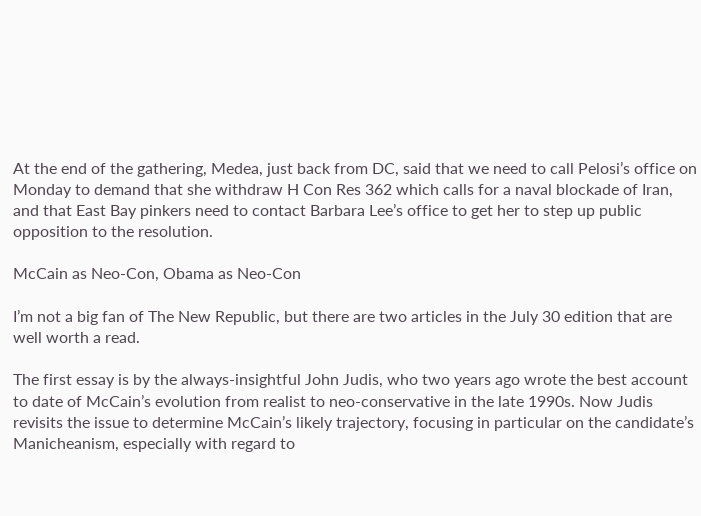At the end of the gathering, Medea, just back from DC, said that we need to call Pelosi’s office on Monday to demand that she withdraw H Con Res 362 which calls for a naval blockade of Iran, and that East Bay pinkers need to contact Barbara Lee’s office to get her to step up public opposition to the resolution.

McCain as Neo-Con, Obama as Neo-Con

I’m not a big fan of The New Republic, but there are two articles in the July 30 edition that are well worth a read.

The first essay is by the always-insightful John Judis, who two years ago wrote the best account to date of McCain’s evolution from realist to neo-conservative in the late 1990s. Now Judis revisits the issue to determine McCain’s likely trajectory, focusing in particular on the candidate’s Manicheanism, especially with regard to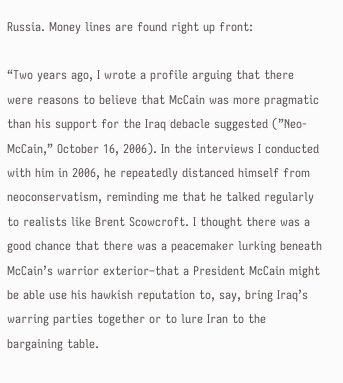Russia. Money lines are found right up front:

“Two years ago, I wrote a profile arguing that there were reasons to believe that McCain was more pragmatic than his support for the Iraq debacle suggested (”Neo-McCain,” October 16, 2006). In the interviews I conducted with him in 2006, he repeatedly distanced himself from neoconservatism, reminding me that he talked regularly to realists like Brent Scowcroft. I thought there was a good chance that there was a peacemaker lurking beneath McCain’s warrior exterior–that a President McCain might be able use his hawkish reputation to, say, bring Iraq’s warring parties together or to lure Iran to the bargaining table.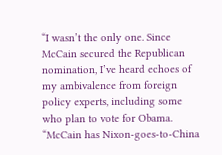“I wasn’t the only one. Since McCain secured the Republican nomination, I’ve heard echoes of my ambivalence from foreign policy experts, including some who plan to vote for Obama. “McCain has Nixon-goes-to-China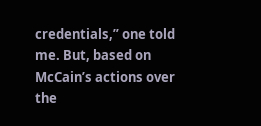credentials,” one told me. But, based on McCain’s actions over the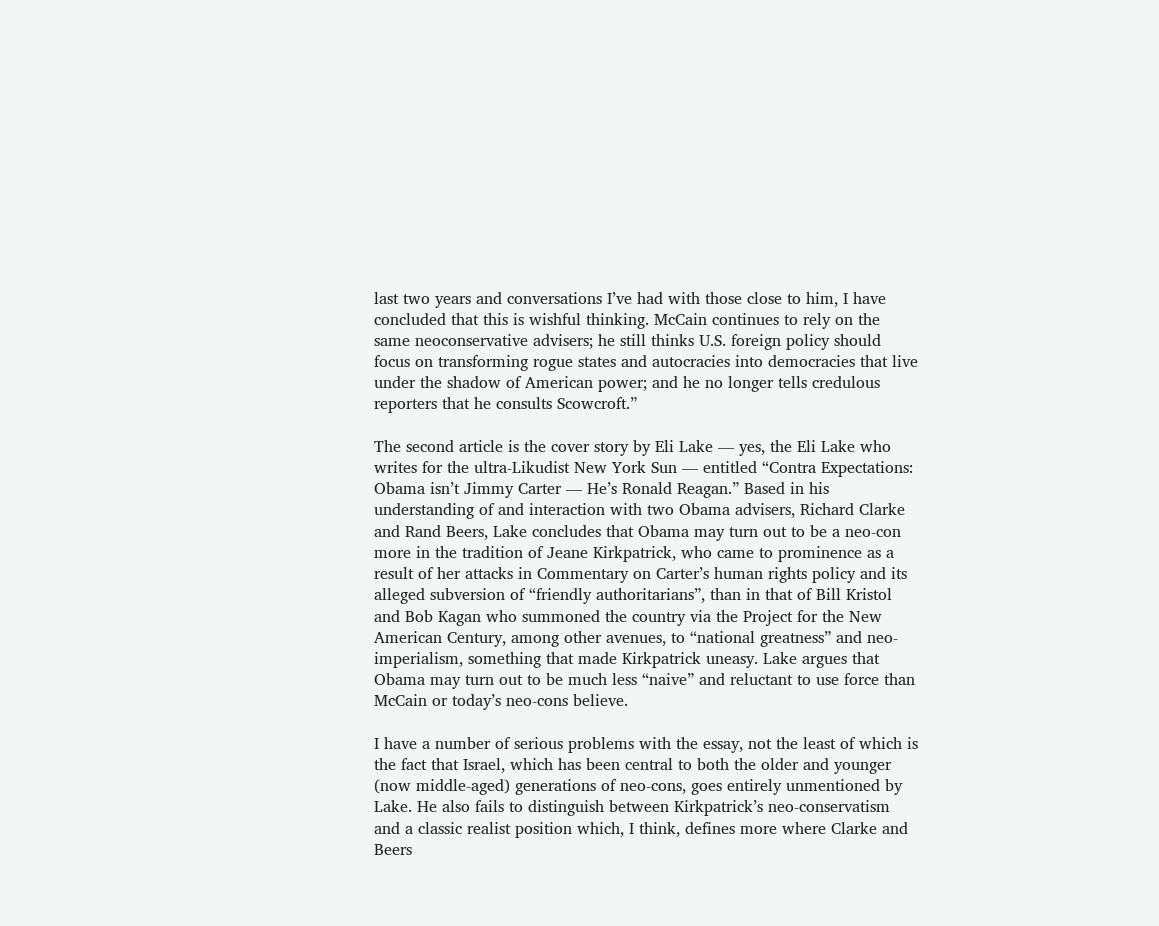last two years and conversations I’ve had with those close to him, I have concluded that this is wishful thinking. McCain continues to rely on the same neoconservative advisers; he still thinks U.S. foreign policy should focus on transforming rogue states and autocracies into democracies that live under the shadow of American power; and he no longer tells credulous reporters that he consults Scowcroft.”

The second article is the cover story by Eli Lake — yes, the Eli Lake who writes for the ultra-Likudist New York Sun — entitled “Contra Expectations: Obama isn’t Jimmy Carter — He’s Ronald Reagan.” Based in his understanding of and interaction with two Obama advisers, Richard Clarke and Rand Beers, Lake concludes that Obama may turn out to be a neo-con more in the tradition of Jeane Kirkpatrick, who came to prominence as a result of her attacks in Commentary on Carter’s human rights policy and its alleged subversion of “friendly authoritarians”, than in that of Bill Kristol and Bob Kagan who summoned the country via the Project for the New American Century, among other avenues, to “national greatness” and neo-imperialism, something that made Kirkpatrick uneasy. Lake argues that Obama may turn out to be much less “naive” and reluctant to use force than McCain or today’s neo-cons believe.

I have a number of serious problems with the essay, not the least of which is the fact that Israel, which has been central to both the older and younger (now middle-aged) generations of neo-cons, goes entirely unmentioned by Lake. He also fails to distinguish between Kirkpatrick’s neo-conservatism and a classic realist position which, I think, defines more where Clarke and Beers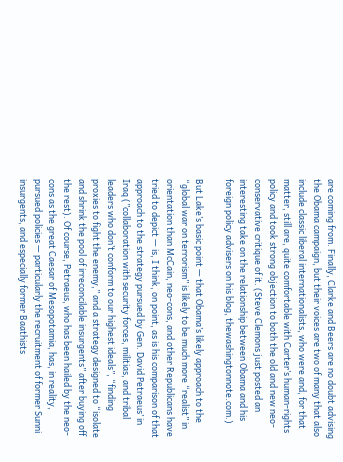are coming from. Finally, Clarke and Beers are no doubt advising the Obama campaign, but their voices are two of many that also include classic liberal internationalists, who were and, for that matter, still are, quite comfortable with Carter’s human-rights policy and took strong objection to both the old and new neo-conservative critique of it. (Steve Clemons just posted an interesting take on the relationship between Obama and his foreign policy advisers on his blog, thewashingtonnote.com.)

But Lake’s basic point — that Obama’s likely approach to the “global war on terrorism” is likely to be much more “realist” in orientation than McCain, neo-cons, and other Republicans have tried to depict — is, I think, on point, as is his comparison of that approach to the strategy pursued by Gen. David Petraeus’ in Iraq (”collaboration with security forces, militias, and tribal leaders who don’t conform to our highest ideals”, “finding proxies to fight the enemy,” and a strategy designed to “isolate and shrink the pool of irreconcilable insurgents” after buying off the rest). Of course, Petraeus, who has been hailed by the neo-cons as the great Caesar of Mesopotamia, has, in reality, pursued policies — particularly the recruitment of former Sunni insurgents, and especially former Baathists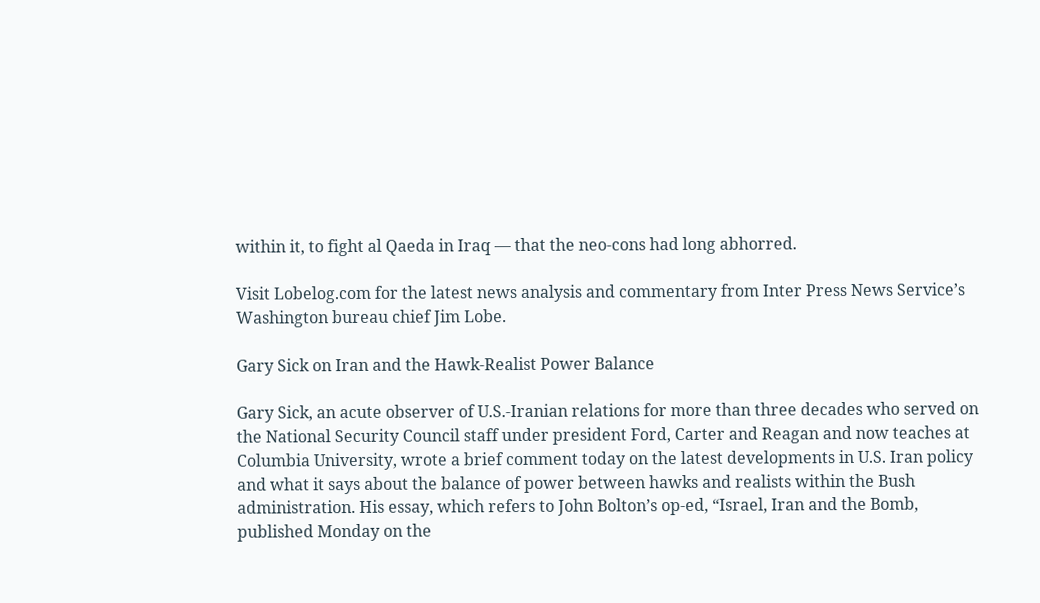within it, to fight al Qaeda in Iraq — that the neo-cons had long abhorred.

Visit Lobelog.com for the latest news analysis and commentary from Inter Press News Service’s Washington bureau chief Jim Lobe.

Gary Sick on Iran and the Hawk-Realist Power Balance

Gary Sick, an acute observer of U.S.-Iranian relations for more than three decades who served on the National Security Council staff under president Ford, Carter and Reagan and now teaches at Columbia University, wrote a brief comment today on the latest developments in U.S. Iran policy and what it says about the balance of power between hawks and realists within the Bush administration. His essay, which refers to John Bolton’s op-ed, “Israel, Iran and the Bomb, published Monday on the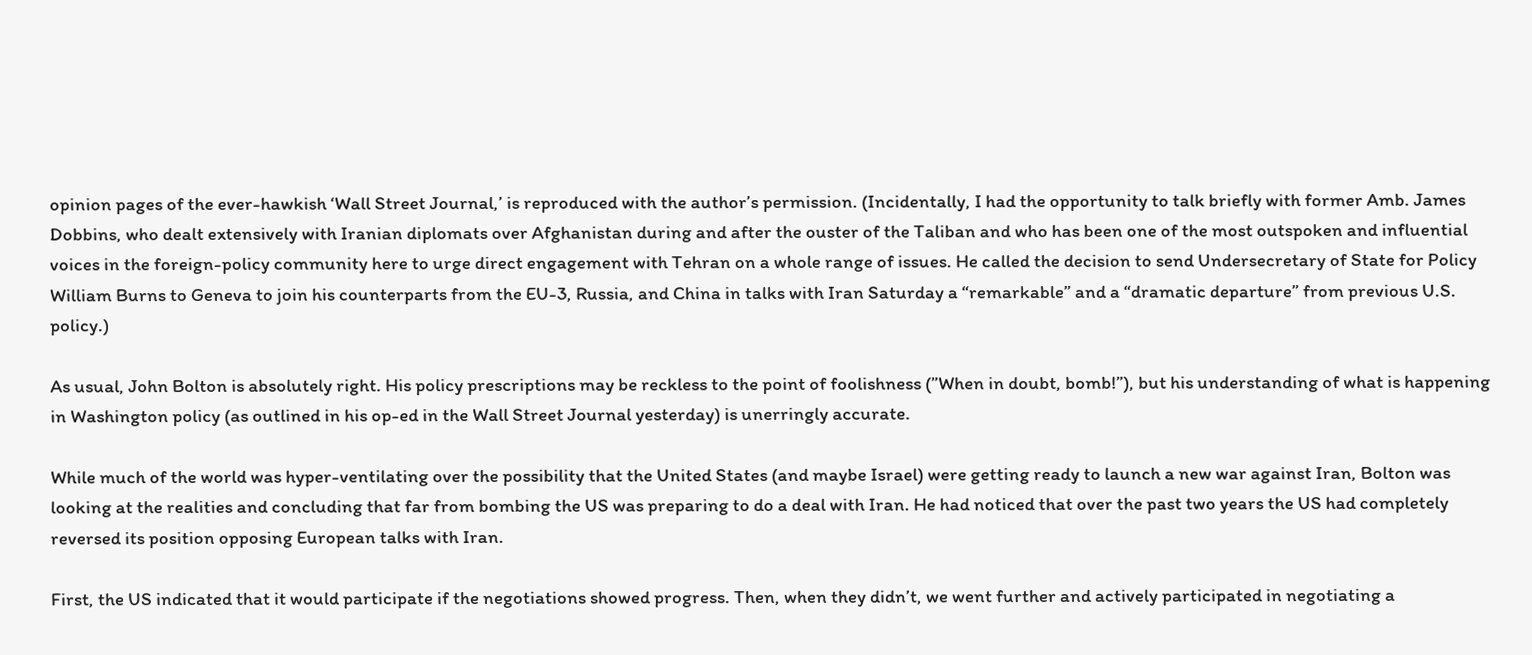opinion pages of the ever-hawkish ‘Wall Street Journal,’ is reproduced with the author’s permission. (Incidentally, I had the opportunity to talk briefly with former Amb. James Dobbins, who dealt extensively with Iranian diplomats over Afghanistan during and after the ouster of the Taliban and who has been one of the most outspoken and influential voices in the foreign-policy community here to urge direct engagement with Tehran on a whole range of issues. He called the decision to send Undersecretary of State for Policy William Burns to Geneva to join his counterparts from the EU-3, Russia, and China in talks with Iran Saturday a “remarkable” and a “dramatic departure” from previous U.S. policy.)

As usual, John Bolton is absolutely right. His policy prescriptions may be reckless to the point of foolishness (”When in doubt, bomb!”), but his understanding of what is happening in Washington policy (as outlined in his op-ed in the Wall Street Journal yesterday) is unerringly accurate.

While much of the world was hyper-ventilating over the possibility that the United States (and maybe Israel) were getting ready to launch a new war against Iran, Bolton was looking at the realities and concluding that far from bombing the US was preparing to do a deal with Iran. He had noticed that over the past two years the US had completely reversed its position opposing European talks with Iran.

First, the US indicated that it would participate if the negotiations showed progress. Then, when they didn’t, we went further and actively participated in negotiating a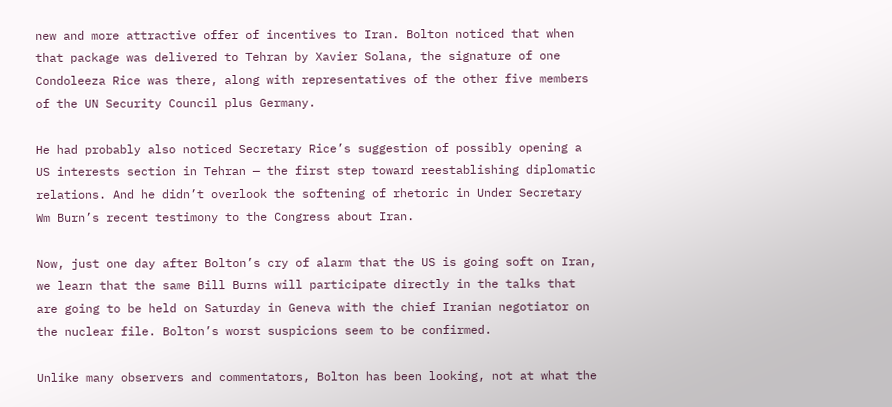new and more attractive offer of incentives to Iran. Bolton noticed that when that package was delivered to Tehran by Xavier Solana, the signature of one Condoleeza Rice was there, along with representatives of the other five members of the UN Security Council plus Germany.

He had probably also noticed Secretary Rice’s suggestion of possibly opening a US interests section in Tehran — the first step toward reestablishing diplomatic relations. And he didn’t overlook the softening of rhetoric in Under Secretary Wm Burn’s recent testimony to the Congress about Iran.

Now, just one day after Bolton’s cry of alarm that the US is going soft on Iran, we learn that the same Bill Burns will participate directly in the talks that are going to be held on Saturday in Geneva with the chief Iranian negotiator on the nuclear file. Bolton’s worst suspicions seem to be confirmed.

Unlike many observers and commentators, Bolton has been looking, not at what the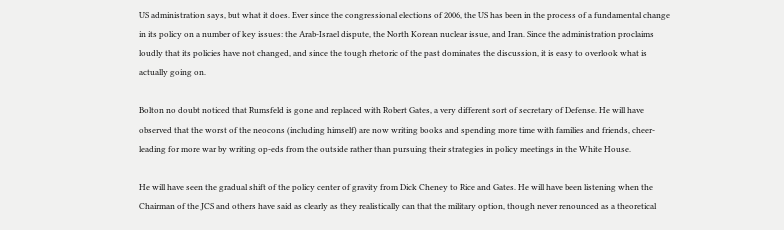US administration says, but what it does. Ever since the congressional elections of 2006, the US has been in the process of a fundamental change in its policy on a number of key issues: the Arab-Israel dispute, the North Korean nuclear issue, and Iran. Since the administration proclaims loudly that its policies have not changed, and since the tough rhetoric of the past dominates the discussion, it is easy to overlook what is actually going on.

Bolton no doubt noticed that Rumsfeld is gone and replaced with Robert Gates, a very different sort of secretary of Defense. He will have observed that the worst of the neocons (including himself) are now writing books and spending more time with families and friends, cheer-leading for more war by writing op-eds from the outside rather than pursuing their strategies in policy meetings in the White House.

He will have seen the gradual shift of the policy center of gravity from Dick Cheney to Rice and Gates. He will have been listening when the Chairman of the JCS and others have said as clearly as they realistically can that the military option, though never renounced as a theoretical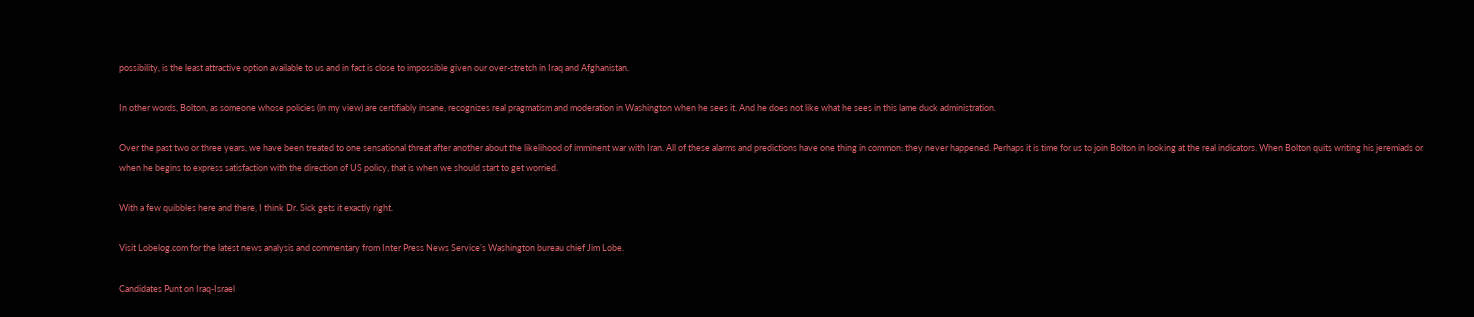possibility, is the least attractive option available to us and in fact is close to impossible given our over-stretch in Iraq and Afghanistan.

In other words, Bolton, as someone whose policies (in my view) are certifiably insane, recognizes real pragmatism and moderation in Washington when he sees it. And he does not like what he sees in this lame duck administration.

Over the past two or three years, we have been treated to one sensational threat after another about the likelihood of imminent war with Iran. All of these alarms and predictions have one thing in common: they never happened. Perhaps it is time for us to join Bolton in looking at the real indicators. When Bolton quits writing his jeremiads or when he begins to express satisfaction with the direction of US policy, that is when we should start to get worried.

With a few quibbles here and there, I think Dr. Sick gets it exactly right.

Visit Lobelog.com for the latest news analysis and commentary from Inter Press News Service’s Washington bureau chief Jim Lobe.

Candidates Punt on Iraq-Israel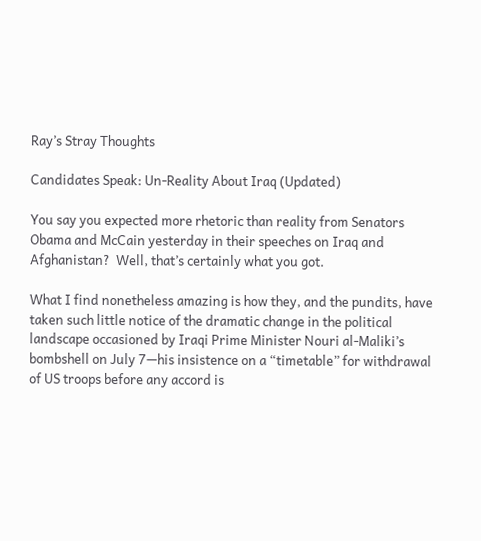Ray’s Stray Thoughts

Candidates Speak: Un-Reality About Iraq (Updated)

You say you expected more rhetoric than reality from Senators Obama and McCain yesterday in their speeches on Iraq and Afghanistan?  Well, that’s certainly what you got.

What I find nonetheless amazing is how they, and the pundits, have taken such little notice of the dramatic change in the political landscape occasioned by Iraqi Prime Minister Nouri al-Maliki’s bombshell on July 7—his insistence on a “timetable” for withdrawal of US troops before any accord is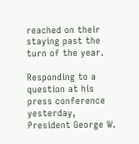reached on their staying past the turn of the year.

Responding to a question at his press conference yesterday, President George W.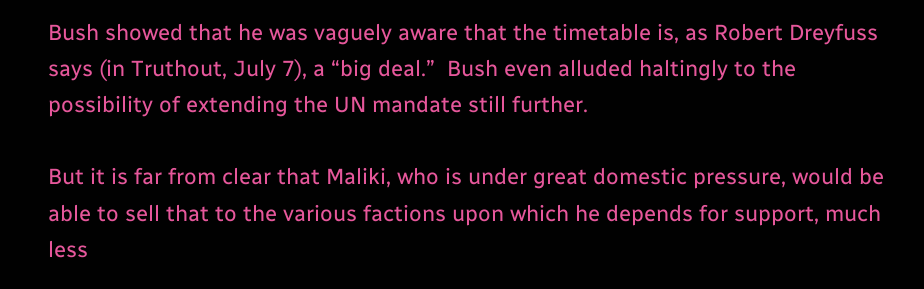Bush showed that he was vaguely aware that the timetable is, as Robert Dreyfuss says (in Truthout, July 7), a “big deal.”  Bush even alluded haltingly to the possibility of extending the UN mandate still further.

But it is far from clear that Maliki, who is under great domestic pressure, would be able to sell that to the various factions upon which he depends for support, much less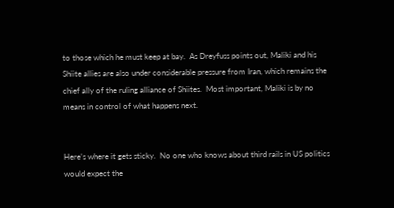to those which he must keep at bay.  As Dreyfuss points out, Maliki and his Shiite allies are also under considerable pressure from Iran, which remains the chief ally of the ruling alliance of Shiites.  Most important, Maliki is by no means in control of what happens next.


Here’s where it gets sticky.  No one who knows about third rails in US politics would expect the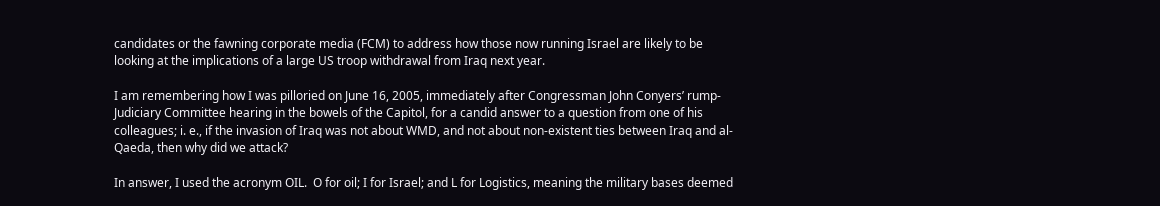candidates or the fawning corporate media (FCM) to address how those now running Israel are likely to be looking at the implications of a large US troop withdrawal from Iraq next year.

I am remembering how I was pilloried on June 16, 2005, immediately after Congressman John Conyers’ rump-Judiciary Committee hearing in the bowels of the Capitol, for a candid answer to a question from one of his colleagues; i. e., if the invasion of Iraq was not about WMD, and not about non-existent ties between Iraq and al-Qaeda, then why did we attack?

In answer, I used the acronym OIL.  O for oil; I for Israel; and L for Logistics, meaning the military bases deemed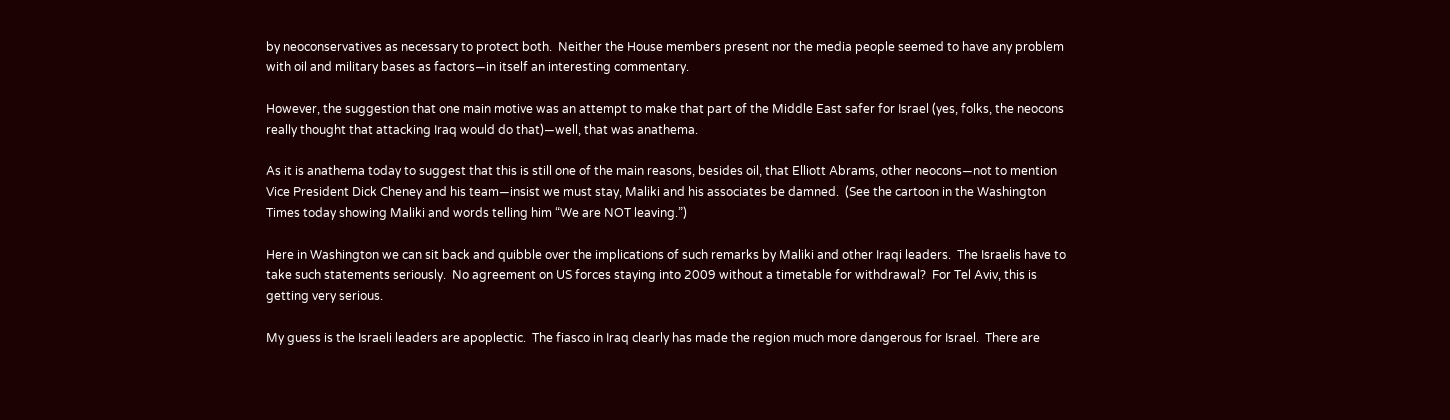by neoconservatives as necessary to protect both.  Neither the House members present nor the media people seemed to have any problem with oil and military bases as factors—in itself an interesting commentary.

However, the suggestion that one main motive was an attempt to make that part of the Middle East safer for Israel (yes, folks, the neocons really thought that attacking Iraq would do that)—well, that was anathema.

As it is anathema today to suggest that this is still one of the main reasons, besides oil, that Elliott Abrams, other neocons—not to mention Vice President Dick Cheney and his team—insist we must stay, Maliki and his associates be damned.  (See the cartoon in the Washington Times today showing Maliki and words telling him “We are NOT leaving.”)

Here in Washington we can sit back and quibble over the implications of such remarks by Maliki and other Iraqi leaders.  The Israelis have to take such statements seriously.  No agreement on US forces staying into 2009 without a timetable for withdrawal?  For Tel Aviv, this is getting very serious.

My guess is the Israeli leaders are apoplectic.  The fiasco in Iraq clearly has made the region much more dangerous for Israel.  There are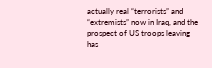actually real “terrorists” and “extremists” now in Iraq, and the prospect of US troops leaving has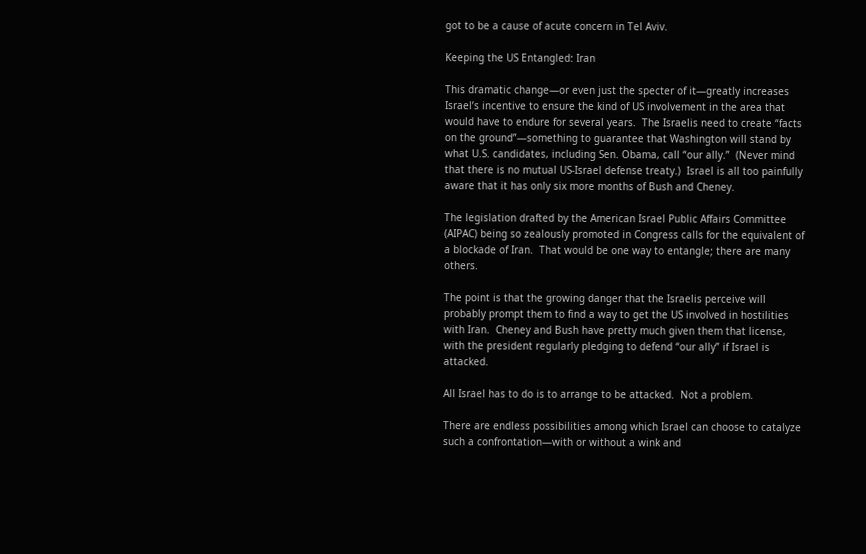got to be a cause of acute concern in Tel Aviv.

Keeping the US Entangled: Iran

This dramatic change—or even just the specter of it—greatly increases Israel’s incentive to ensure the kind of US involvement in the area that would have to endure for several years.  The Israelis need to create “facts on the ground”—something to guarantee that Washington will stand by what U.S. candidates, including Sen. Obama, call “our ally.”  (Never mind that there is no mutual US-Israel defense treaty.)  Israel is all too painfully aware that it has only six more months of Bush and Cheney.

The legislation drafted by the American Israel Public Affairs Committee (AIPAC) being so zealously promoted in Congress calls for the equivalent of a blockade of Iran.  That would be one way to entangle; there are many others.

The point is that the growing danger that the Israelis perceive will probably prompt them to find a way to get the US involved in hostilities with Iran.  Cheney and Bush have pretty much given them that license, with the president regularly pledging to defend “our ally” if Israel is attacked.

All Israel has to do is to arrange to be attacked.  Not a problem.

There are endless possibilities among which Israel can choose to catalyze such a confrontation—with or without a wink and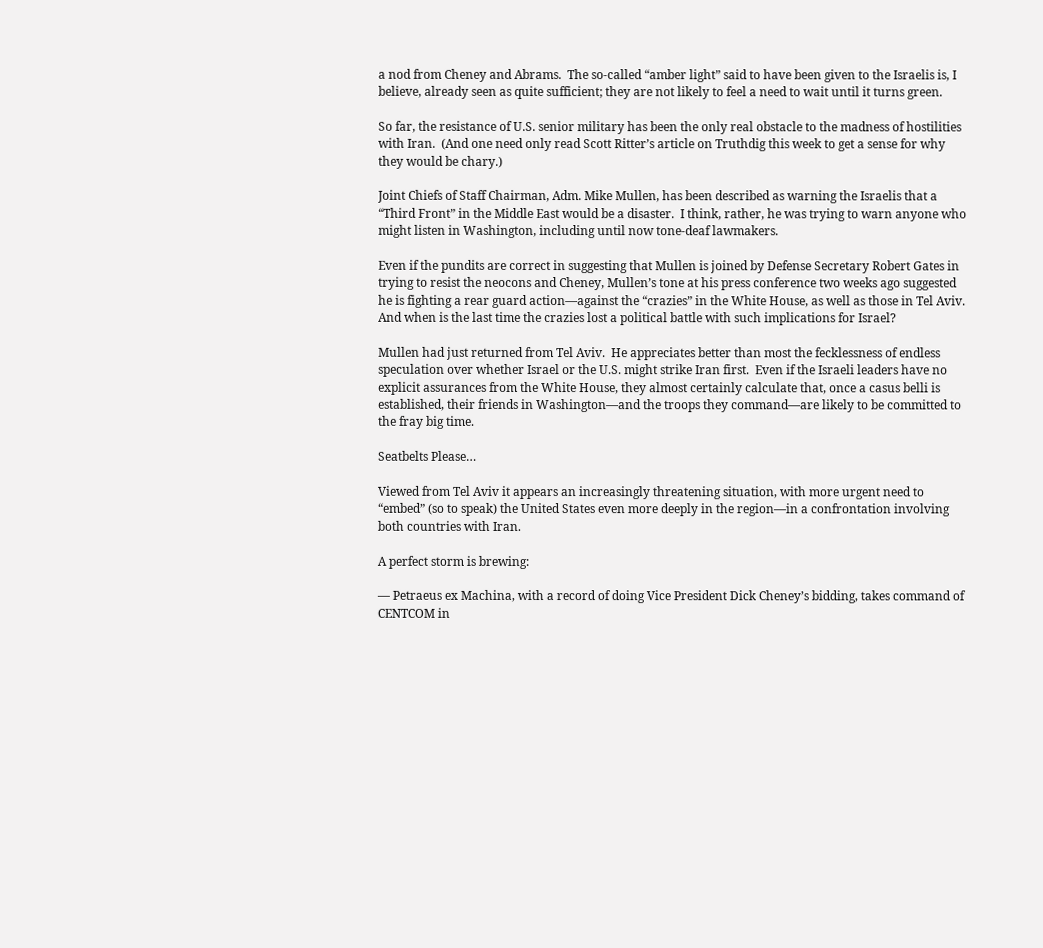a nod from Cheney and Abrams.  The so-called “amber light” said to have been given to the Israelis is, I believe, already seen as quite sufficient; they are not likely to feel a need to wait until it turns green.

So far, the resistance of U.S. senior military has been the only real obstacle to the madness of hostilities with Iran.  (And one need only read Scott Ritter’s article on Truthdig this week to get a sense for why they would be chary.)

Joint Chiefs of Staff Chairman, Adm. Mike Mullen, has been described as warning the Israelis that a “Third Front” in the Middle East would be a disaster.  I think, rather, he was trying to warn anyone who might listen in Washington, including until now tone-deaf lawmakers.

Even if the pundits are correct in suggesting that Mullen is joined by Defense Secretary Robert Gates in trying to resist the neocons and Cheney, Mullen’s tone at his press conference two weeks ago suggested he is fighting a rear guard action—against the “crazies” in the White House, as well as those in Tel Aviv.  And when is the last time the crazies lost a political battle with such implications for Israel?

Mullen had just returned from Tel Aviv.  He appreciates better than most the fecklessness of endless speculation over whether Israel or the U.S. might strike Iran first.  Even if the Israeli leaders have no explicit assurances from the White House, they almost certainly calculate that, once a casus belli is established, their friends in Washington—and the troops they command—are likely to be committed to the fray big time.

Seatbelts Please…

Viewed from Tel Aviv it appears an increasingly threatening situation, with more urgent need to “embed” (so to speak) the United States even more deeply in the region—in a confrontation involving both countries with Iran.

A perfect storm is brewing:

— Petraeus ex Machina, with a record of doing Vice President Dick Cheney’s bidding, takes command of CENTCOM in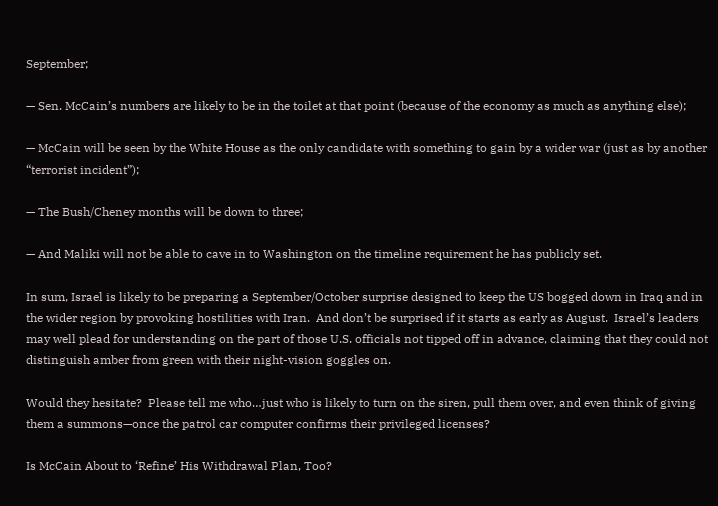September;

— Sen. McCain’s numbers are likely to be in the toilet at that point (because of the economy as much as anything else);

— McCain will be seen by the White House as the only candidate with something to gain by a wider war (just as by another “terrorist incident”);

— The Bush/Cheney months will be down to three;

— And Maliki will not be able to cave in to Washington on the timeline requirement he has publicly set.

In sum, Israel is likely to be preparing a September/October surprise designed to keep the US bogged down in Iraq and in the wider region by provoking hostilities with Iran.  And don’t be surprised if it starts as early as August.  Israel’s leaders may well plead for understanding on the part of those U.S. officials not tipped off in advance, claiming that they could not distinguish amber from green with their night-vision goggles on.

Would they hesitate?  Please tell me who…just who is likely to turn on the siren, pull them over, and even think of giving them a summons—once the patrol car computer confirms their privileged licenses?

Is McCain About to ‘Refine’ His Withdrawal Plan, Too?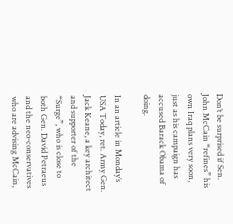Don’t be surprised if Sen. John McCain “refines” his own Iraq plans very soon, just as his campaign has accused Barack Obama of doing.

In an article in Monday’s USA Today, ret. Army Gen. Jack Keane, a key architect and supporter of the “Surge”, who is close to both Gen. David Petraeus and the neo-conservatives who are advising McCain,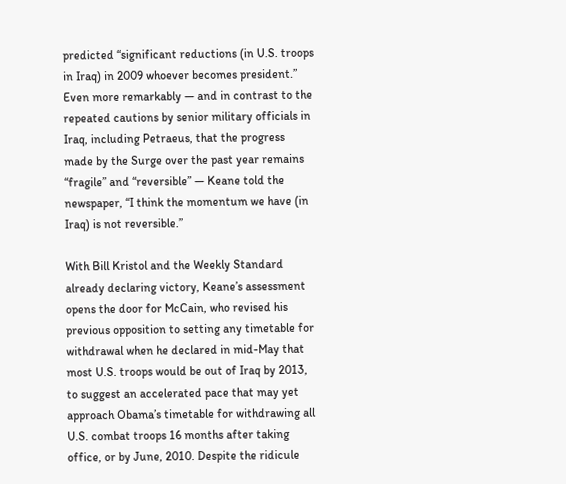predicted “significant reductions (in U.S. troops in Iraq) in 2009 whoever becomes president.” Even more remarkably — and in contrast to the repeated cautions by senior military officials in Iraq, including Petraeus, that the progress made by the Surge over the past year remains “fragile” and “reversible” — Keane told the newspaper, “I think the momentum we have (in Iraq) is not reversible.”

With Bill Kristol and the Weekly Standard already declaring victory, Keane’s assessment opens the door for McCain, who revised his previous opposition to setting any timetable for withdrawal when he declared in mid-May that most U.S. troops would be out of Iraq by 2013, to suggest an accelerated pace that may yet approach Obama’s timetable for withdrawing all U.S. combat troops 16 months after taking office, or by June, 2010. Despite the ridicule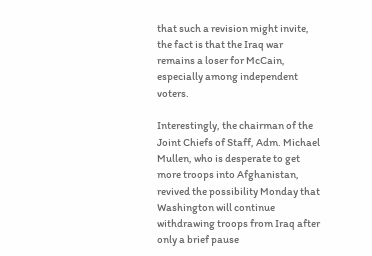that such a revision might invite, the fact is that the Iraq war remains a loser for McCain, especially among independent voters.

Interestingly, the chairman of the Joint Chiefs of Staff, Adm. Michael Mullen, who is desperate to get more troops into Afghanistan, revived the possibility Monday that Washington will continue withdrawing troops from Iraq after only a brief pause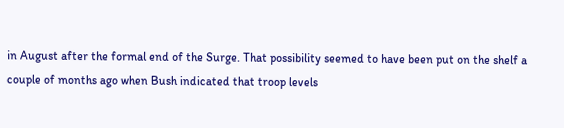in August after the formal end of the Surge. That possibility seemed to have been put on the shelf a couple of months ago when Bush indicated that troop levels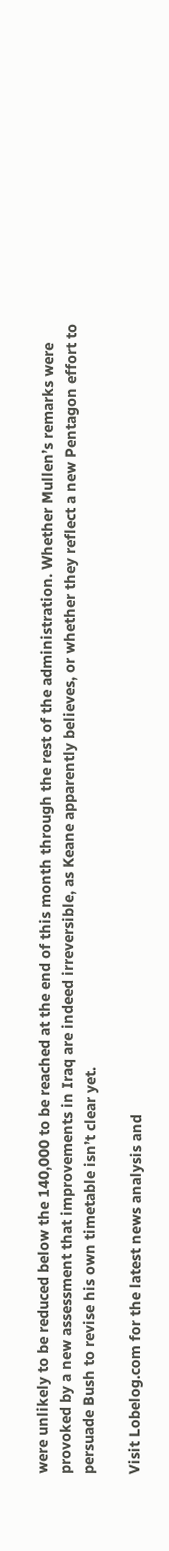were unlikely to be reduced below the 140,000 to be reached at the end of this month through the rest of the administration. Whether Mullen’s remarks were provoked by a new assessment that improvements in Iraq are indeed irreversible, as Keane apparently believes, or whether they reflect a new Pentagon effort to persuade Bush to revise his own timetable isn’t clear yet.

Visit Lobelog.com for the latest news analysis and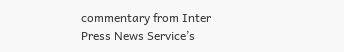commentary from Inter Press News Service’s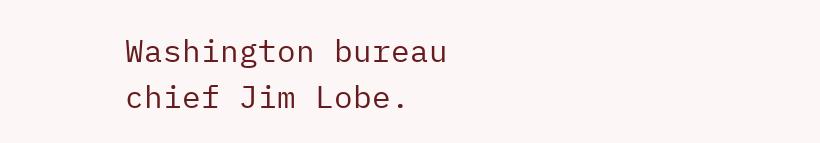Washington bureau chief Jim Lobe.